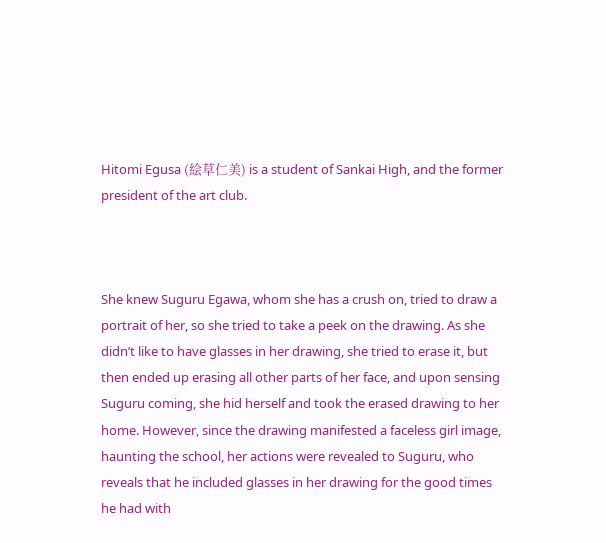Hitomi Egusa (絵草仁美) is a student of Sankai High, and the former president of the art club.



She knew Suguru Egawa, whom she has a crush on, tried to draw a portrait of her, so she tried to take a peek on the drawing. As she didn’t like to have glasses in her drawing, she tried to erase it, but then ended up erasing all other parts of her face, and upon sensing Suguru coming, she hid herself and took the erased drawing to her home. However, since the drawing manifested a faceless girl image, haunting the school, her actions were revealed to Suguru, who reveals that he included glasses in her drawing for the good times he had with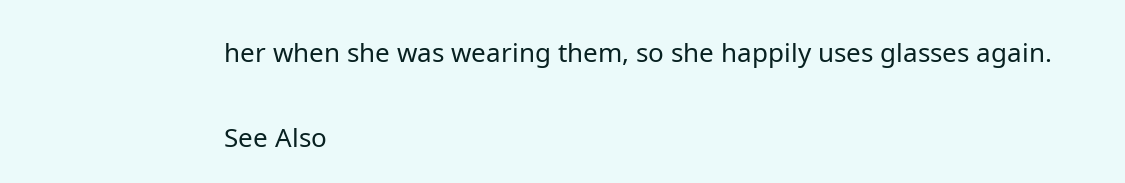her when she was wearing them, so she happily uses glasses again.


See Also